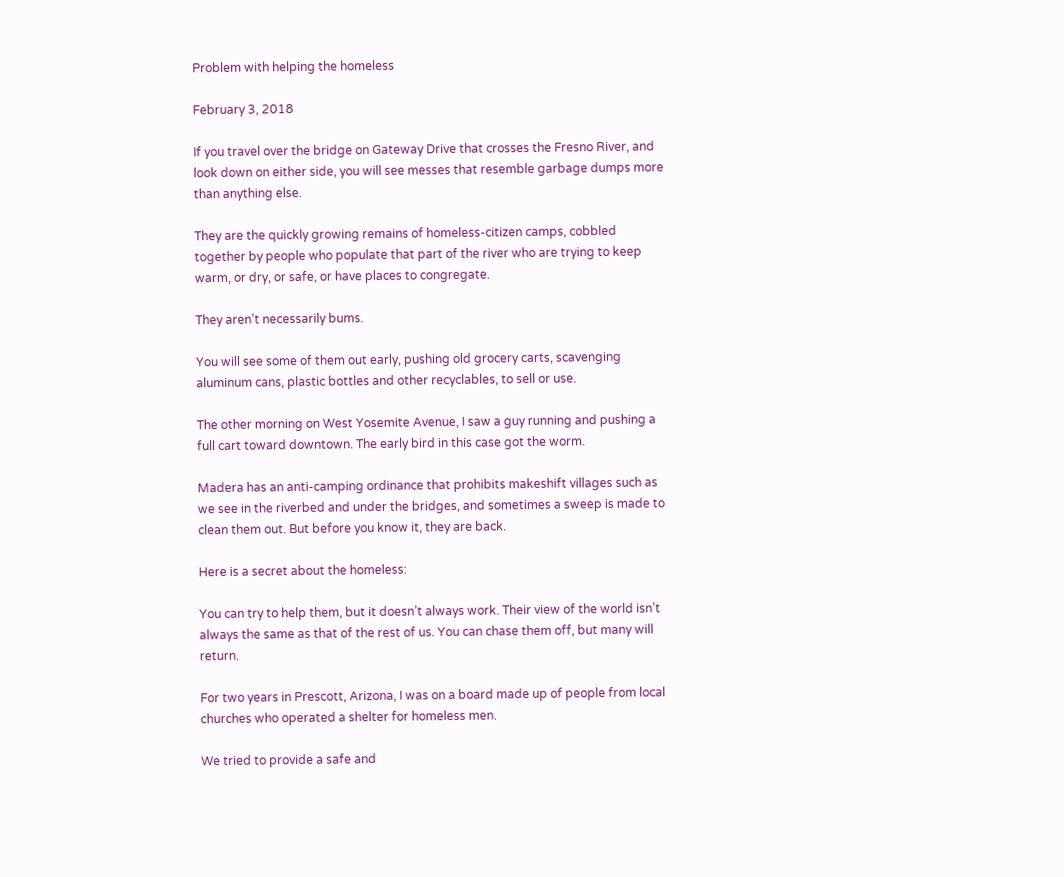Problem with helping the homeless

February 3, 2018

If you travel over the bridge on Gateway Drive that crosses the Fresno River, and look down on either side, you will see messes that resemble garbage dumps more than anything else.

They are the quickly growing remains of homeless-citizen camps, cobbled together by people who populate that part of the river who are trying to keep warm, or dry, or safe, or have places to congregate.

They aren’t necessarily bums.

You will see some of them out early, pushing old grocery carts, scavenging aluminum cans, plastic bottles and other recyclables, to sell or use.

The other morning on West Yosemite Avenue, I saw a guy running and pushing a full cart toward downtown. The early bird in this case got the worm.

Madera has an anti-camping ordinance that prohibits makeshift villages such as we see in the riverbed and under the bridges, and sometimes a sweep is made to clean them out. But before you know it, they are back.

Here is a secret about the homeless:

You can try to help them, but it doesn’t always work. Their view of the world isn’t always the same as that of the rest of us. You can chase them off, but many will return.

For two years in Prescott, Arizona, I was on a board made up of people from local churches who operated a shelter for homeless men.

We tried to provide a safe and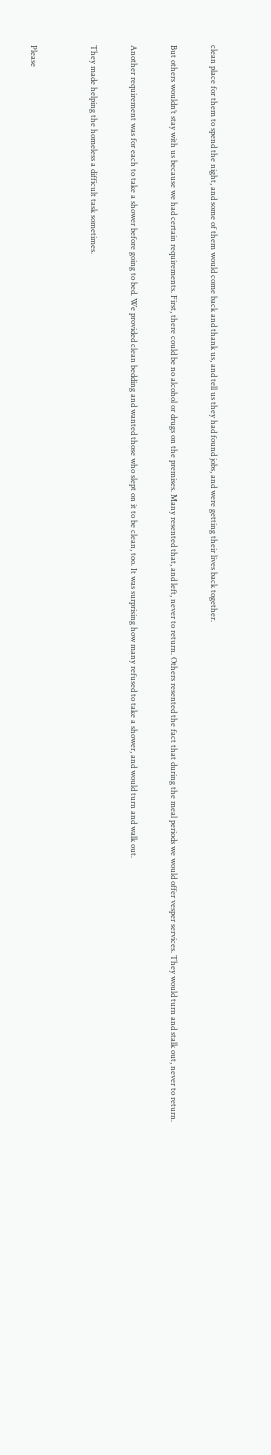clean place for them to spend the night, and some of them would come back and thank us, and tell us they had found jobs, and were getting their lives back together.

But others wouldn’t stay with us because we had certain requirements. First, there could be no alcohol or drugs on the premises. Many resented that, and left, never to return. Others resented the fact that during the meal periods we would offer vesper services. They would turn and stalk out, never to return.

Another requirement was for each to take a shower before going to bed. We provided clean bedding and wanted those who slept on it to be clean, too. It was surprising how many refused to take a shower, and would turn and walk out.

They made helping the homeless a difficult task sometimes.


Please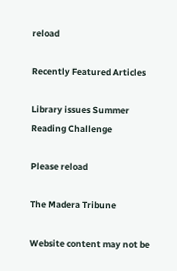reload

Recently Featured Articles

Library issues Summer Reading Challenge

Please reload

The Madera Tribune

Website content may not be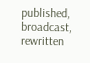published, broadcast, rewritten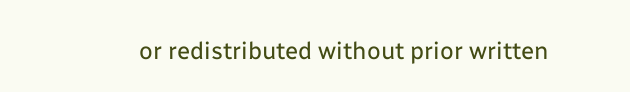or redistributed without prior written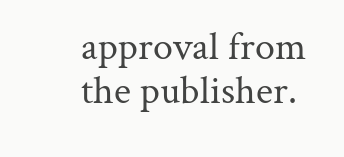approval from the publisher.